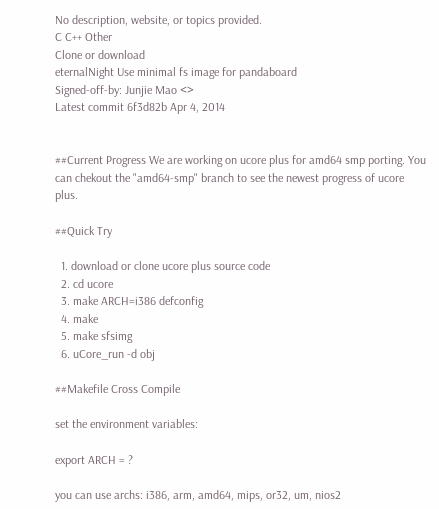No description, website, or topics provided.
C C++ Other
Clone or download
eternalNight Use minimal fs image for pandaboard
Signed-off-by: Junjie Mao <>
Latest commit 6f3d82b Apr 4, 2014


##Current Progress We are working on ucore plus for amd64 smp porting. You can chekout the "amd64-smp" branch to see the newest progress of ucore plus.

##Quick Try

  1. download or clone ucore plus source code
  2. cd ucore
  3. make ARCH=i386 defconfig
  4. make
  5. make sfsimg
  6. uCore_run -d obj

##Makefile Cross Compile

set the environment variables:

export ARCH = ?

you can use archs: i386, arm, amd64, mips, or32, um, nios2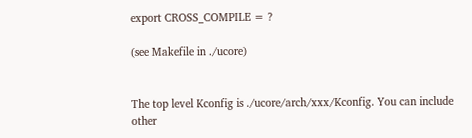export CROSS_COMPILE = ?

(see Makefile in ./ucore)


The top level Kconfig is ./ucore/arch/xxx/Kconfig. You can include other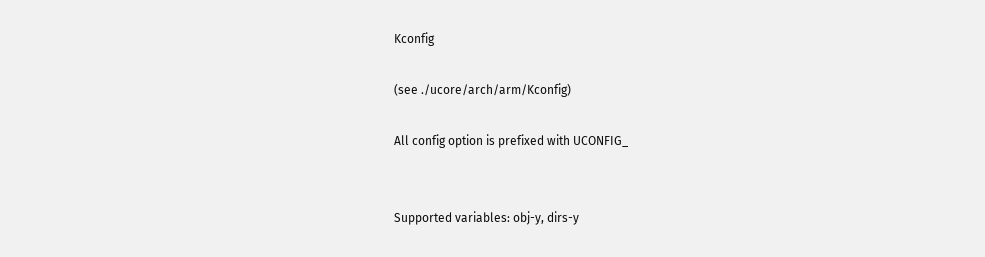Kconfig

(see ./ucore/arch/arm/Kconfig)

All config option is prefixed with UCONFIG_


Supported variables: obj-y, dirs-y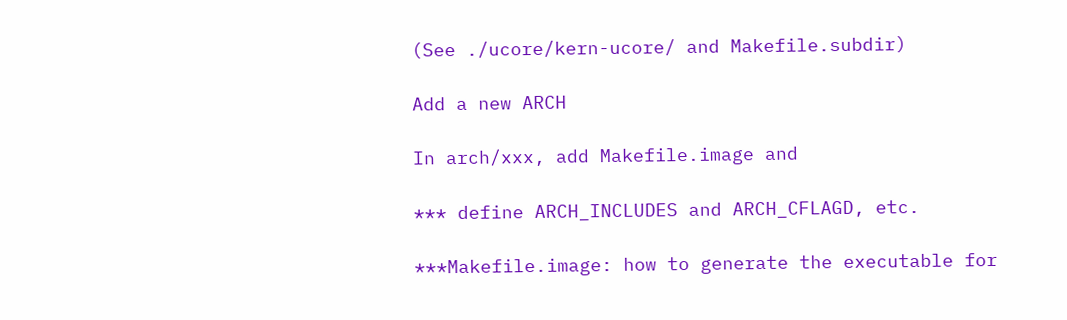(See ./ucore/kern-ucore/ and Makefile.subdir)

Add a new ARCH

In arch/xxx, add Makefile.image and

*** define ARCH_INCLUDES and ARCH_CFLAGD, etc.

***Makefile.image: how to generate the executable for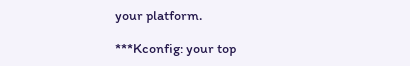your platform.

***Kconfig: your top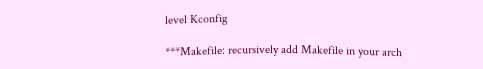level Kconfig

***Makefile: recursively add Makefile in your arch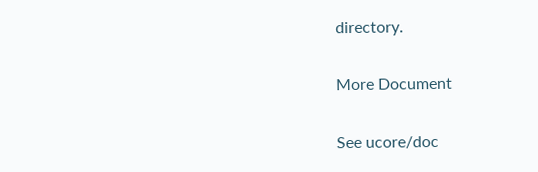directory.

More Document

See ucore/doc